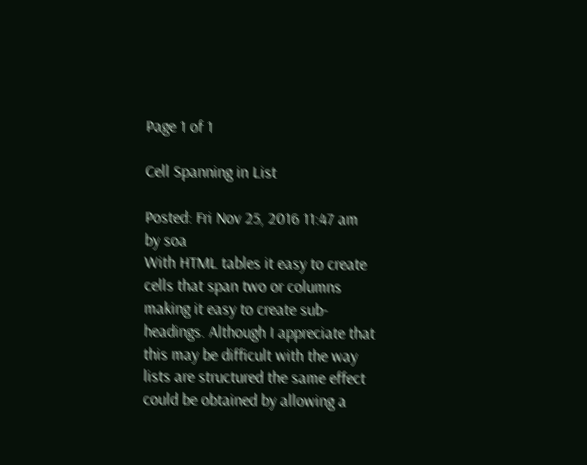Page 1 of 1

Cell Spanning in List

Posted: Fri Nov 25, 2016 11:47 am
by soa
With HTML tables it easy to create cells that span two or columns making it easy to create sub-headings. Although I appreciate that this may be difficult with the way lists are structured the same effect could be obtained by allowing a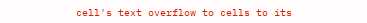cell's text overflow to cells to its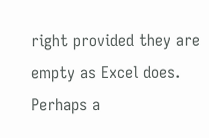right provided they are empty as Excel does. Perhaps a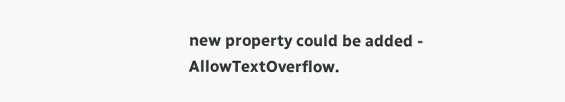new property could be added - AllowTextOverflow.